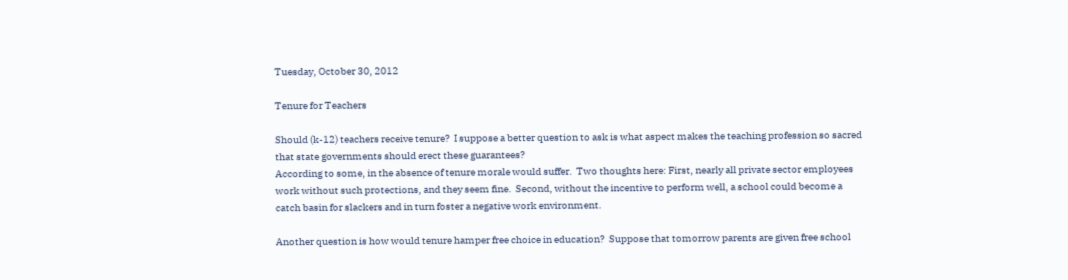Tuesday, October 30, 2012

Tenure for Teachers

Should (k-12) teachers receive tenure?  I suppose a better question to ask is what aspect makes the teaching profession so sacred that state governments should erect these guarantees?
According to some, in the absence of tenure morale would suffer.  Two thoughts here: First, nearly all private sector employees work without such protections, and they seem fine.  Second, without the incentive to perform well, a school could become a catch basin for slackers and in turn foster a negative work environment.

Another question is how would tenure hamper free choice in education?  Suppose that tomorrow parents are given free school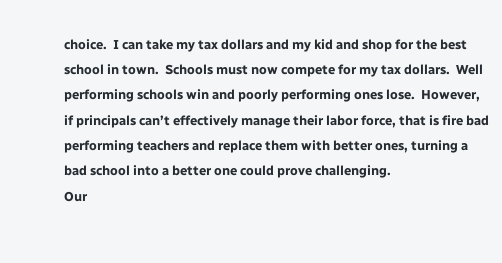choice.  I can take my tax dollars and my kid and shop for the best school in town.  Schools must now compete for my tax dollars.  Well performing schools win and poorly performing ones lose.  However, if principals can’t effectively manage their labor force, that is fire bad performing teachers and replace them with better ones, turning a bad school into a better one could prove challenging.
Our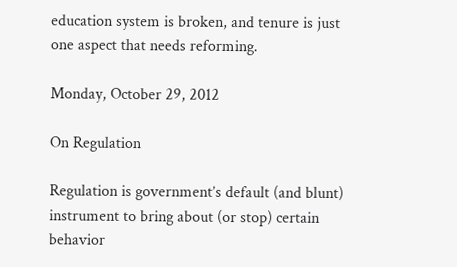education system is broken, and tenure is just one aspect that needs reforming.

Monday, October 29, 2012

On Regulation

Regulation is government’s default (and blunt) instrument to bring about (or stop) certain behavior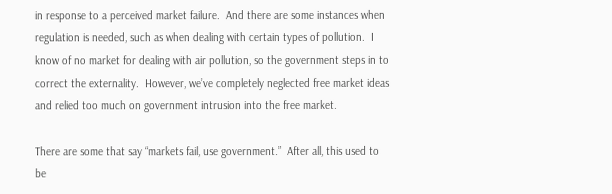in response to a perceived market failure.  And there are some instances when regulation is needed, such as when dealing with certain types of pollution.  I know of no market for dealing with air pollution, so the government steps in to correct the externality.  However, we’ve completely neglected free market ideas and relied too much on government intrusion into the free market.

There are some that say “markets fail, use government.”  After all, this used to be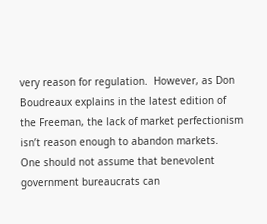very reason for regulation.  However, as Don Boudreaux explains in the latest edition of the Freeman, the lack of market perfectionism isn’t reason enough to abandon markets.   One should not assume that benevolent government bureaucrats can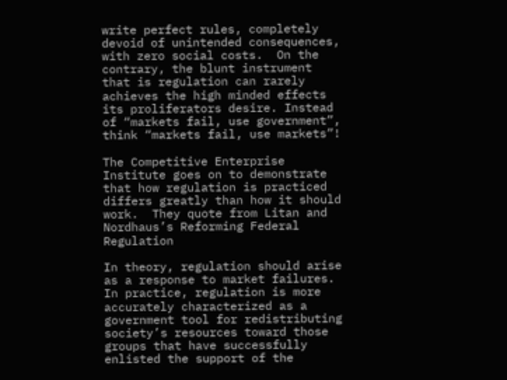write perfect rules, completely devoid of unintended consequences, with zero social costs.  On the contrary, the blunt instrument that is regulation can rarely achieves the high minded effects its proliferators desire. Instead of “markets fail, use government”, think “markets fail, use markets”!

The Competitive Enterprise Institute goes on to demonstrate that how regulation is practiced differs greatly than how it should work.  They quote from Litan and Nordhaus’s Reforming Federal Regulation

In theory, regulation should arise as a response to market failures. In practice, regulation is more accurately characterized as a government tool for redistributing society’s resources toward those groups that have successfully enlisted the support of the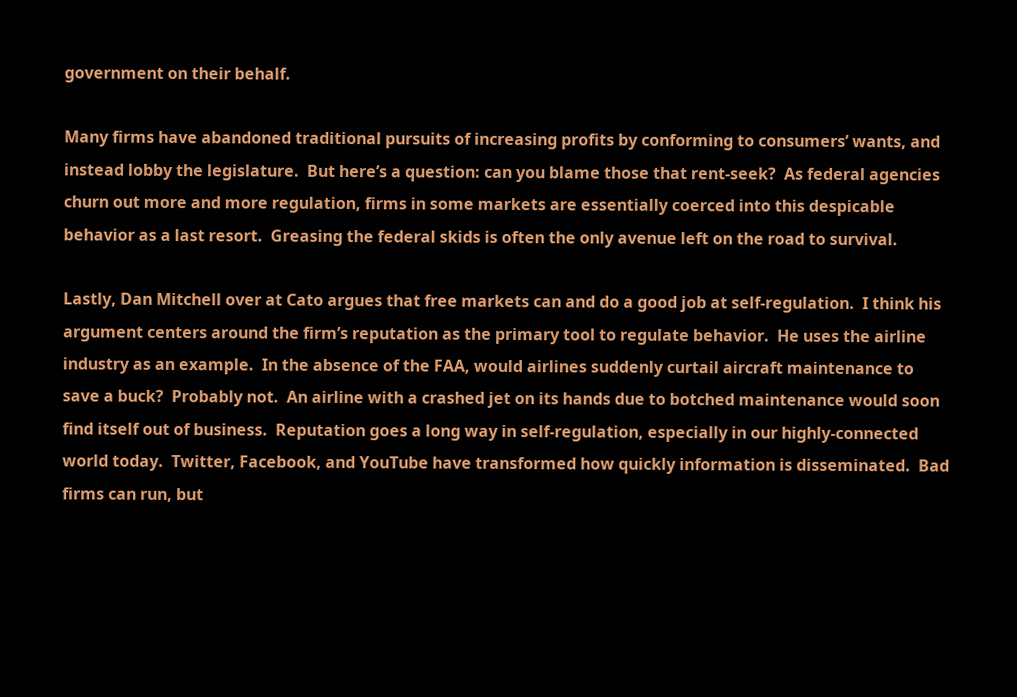government on their behalf.

Many firms have abandoned traditional pursuits of increasing profits by conforming to consumers’ wants, and instead lobby the legislature.  But here’s a question: can you blame those that rent-seek?  As federal agencies churn out more and more regulation, firms in some markets are essentially coerced into this despicable behavior as a last resort.  Greasing the federal skids is often the only avenue left on the road to survival.

Lastly, Dan Mitchell over at Cato argues that free markets can and do a good job at self-regulation.  I think his argument centers around the firm’s reputation as the primary tool to regulate behavior.  He uses the airline industry as an example.  In the absence of the FAA, would airlines suddenly curtail aircraft maintenance to save a buck?  Probably not.  An airline with a crashed jet on its hands due to botched maintenance would soon find itself out of business.  Reputation goes a long way in self-regulation, especially in our highly-connected world today.  Twitter, Facebook, and YouTube have transformed how quickly information is disseminated.  Bad firms can run, but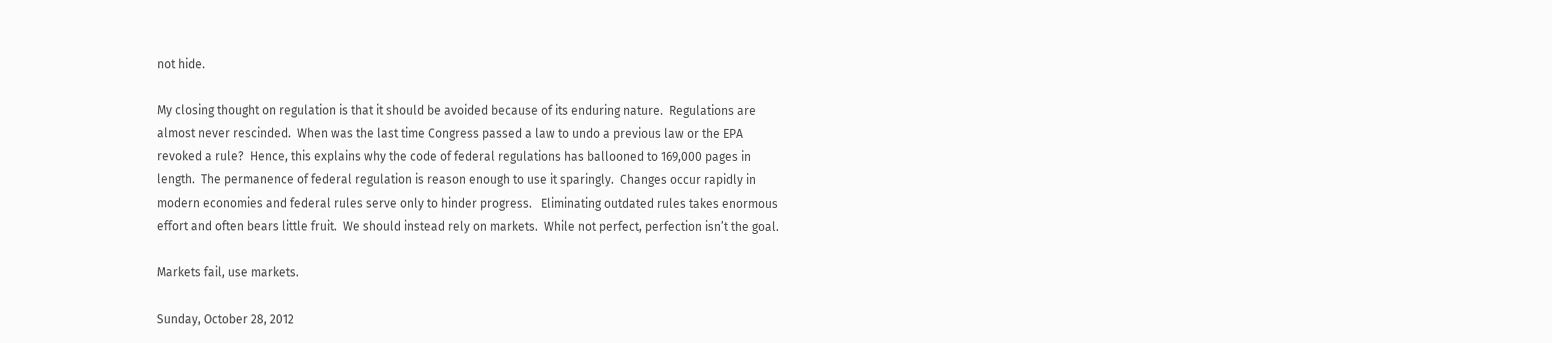not hide.

My closing thought on regulation is that it should be avoided because of its enduring nature.  Regulations are almost never rescinded.  When was the last time Congress passed a law to undo a previous law or the EPA revoked a rule?  Hence, this explains why the code of federal regulations has ballooned to 169,000 pages in length.  The permanence of federal regulation is reason enough to use it sparingly.  Changes occur rapidly in modern economies and federal rules serve only to hinder progress.   Eliminating outdated rules takes enormous effort and often bears little fruit.  We should instead rely on markets.  While not perfect, perfection isn’t the goal.

Markets fail, use markets.

Sunday, October 28, 2012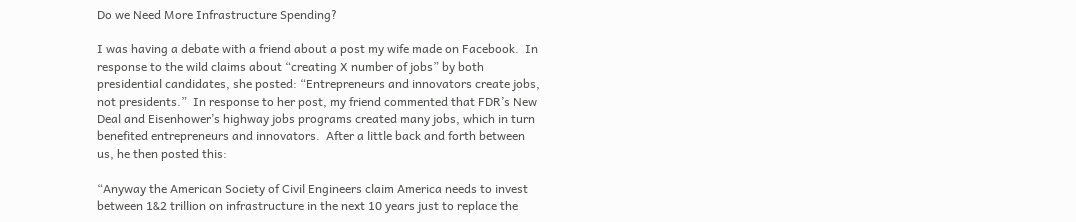Do we Need More Infrastructure Spending?

I was having a debate with a friend about a post my wife made on Facebook.  In response to the wild claims about “creating X number of jobs” by both presidential candidates, she posted: “Entrepreneurs and innovators create jobs, not presidents.”  In response to her post, my friend commented that FDR’s New Deal and Eisenhower’s highway jobs programs created many jobs, which in turn benefited entrepreneurs and innovators.  After a little back and forth between us, he then posted this:

“Anyway the American Society of Civil Engineers claim America needs to invest between 1&2 trillion on infrastructure in the next 10 years just to replace the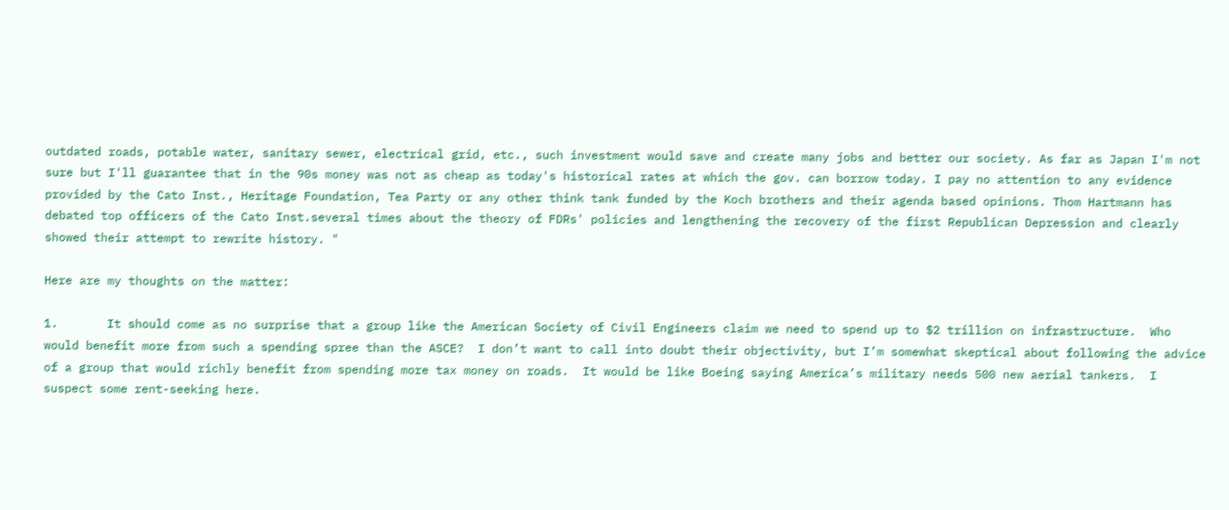outdated roads, potable water, sanitary sewer, electrical grid, etc., such investment would save and create many jobs and better our society. As far as Japan I'm not sure but I'll guarantee that in the 90s money was not as cheap as today's historical rates at which the gov. can borrow today. I pay no attention to any evidence provided by the Cato Inst., Heritage Foundation, Tea Party or any other think tank funded by the Koch brothers and their agenda based opinions. Thom Hartmann has debated top officers of the Cato Inst.several times about the theory of FDRs' policies and lengthening the recovery of the first Republican Depression and clearly showed their attempt to rewrite history. "

Here are my thoughts on the matter:

1.       It should come as no surprise that a group like the American Society of Civil Engineers claim we need to spend up to $2 trillion on infrastructure.  Who would benefit more from such a spending spree than the ASCE?  I don’t want to call into doubt their objectivity, but I’m somewhat skeptical about following the advice of a group that would richly benefit from spending more tax money on roads.  It would be like Boeing saying America’s military needs 500 new aerial tankers.  I suspect some rent-seeking here.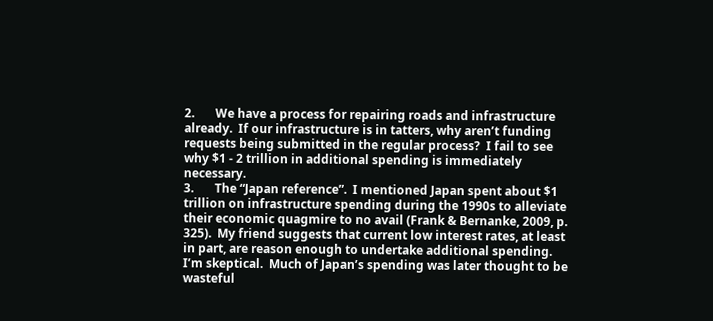2.       We have a process for repairing roads and infrastructure already.  If our infrastructure is in tatters, why aren’t funding requests being submitted in the regular process?  I fail to see why $1 - 2 trillion in additional spending is immediately necessary.
3.       The “Japan reference”.  I mentioned Japan spent about $1 trillion on infrastructure spending during the 1990s to alleviate their economic quagmire to no avail (Frank & Bernanke, 2009, p. 325).  My friend suggests that current low interest rates, at least in part, are reason enough to undertake additional spending.  I’m skeptical.  Much of Japan’s spending was later thought to be wasteful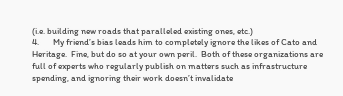(i.e. building new roads that paralleled existing ones, etc.)
4.       My friend’s bias leads him to completely ignore the likes of Cato and Heritage.  Fine, but do so at your own peril.  Both of these organizations are full of experts who regularly publish on matters such as infrastructure spending, and ignoring their work doesn’t invalidate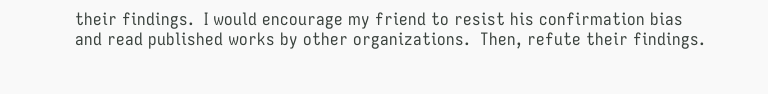their findings.  I would encourage my friend to resist his confirmation bias and read published works by other organizations.  Then, refute their findings.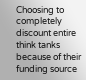Choosing to completely discount entire think tanks because of their funding source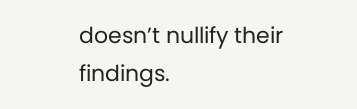doesn’t nullify their findings.